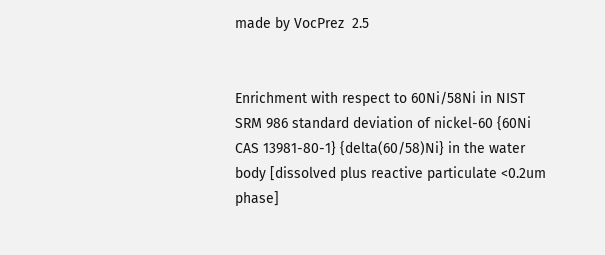made by VocPrez  2.5


Enrichment with respect to 60Ni/58Ni in NIST SRM 986 standard deviation of nickel-60 {60Ni CAS 13981-80-1} {delta(60/58)Ni} in the water body [dissolved plus reactive particulate <0.2um phase]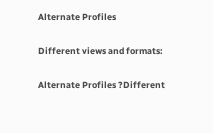Alternate Profiles

Different views and formats:

Alternate Profiles ?Different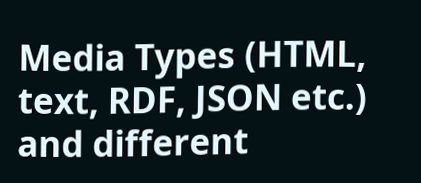Media Types (HTML, text, RDF, JSON etc.) and different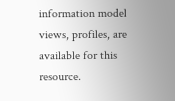information model views, profiles, are available for this resource.